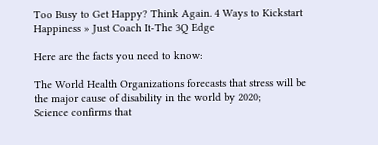Too Busy to Get Happy? Think Again. 4 Ways to Kickstart Happiness » Just Coach It-The 3Q Edge

Here are the facts you need to know:

The World Health Organizations forecasts that stress will be the major cause of disability in the world by 2020;
Science confirms that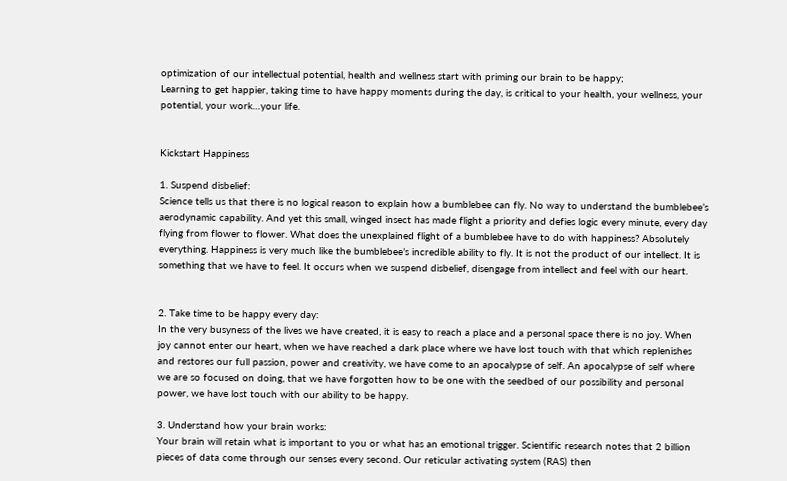optimization of our intellectual potential, health and wellness start with priming our brain to be happy;
Learning to get happier, taking time to have happy moments during the day, is critical to your health, your wellness, your potential, your work…your life.


Kickstart Happiness

1. Suspend disbelief:
Science tells us that there is no logical reason to explain how a bumblebee can fly. No way to understand the bumblebee’s aerodynamic capability. And yet this small, winged insect has made flight a priority and defies logic every minute, every day flying from flower to flower. What does the unexplained flight of a bumblebee have to do with happiness? Absolutely everything. Happiness is very much like the bumblebee’s incredible ability to fly. It is not the product of our intellect. It is something that we have to feel. It occurs when we suspend disbelief, disengage from intellect and feel with our heart.


2. Take time to be happy every day:
In the very busyness of the lives we have created, it is easy to reach a place and a personal space there is no joy. When joy cannot enter our heart, when we have reached a dark place where we have lost touch with that which replenishes and restores our full passion, power and creativity, we have come to an apocalypse of self. An apocalypse of self where we are so focused on doing, that we have forgotten how to be one with the seedbed of our possibility and personal power, we have lost touch with our ability to be happy.

3. Understand how your brain works:
Your brain will retain what is important to you or what has an emotional trigger. Scientific research notes that 2 billion pieces of data come through our senses every second. Our reticular activating system (RAS) then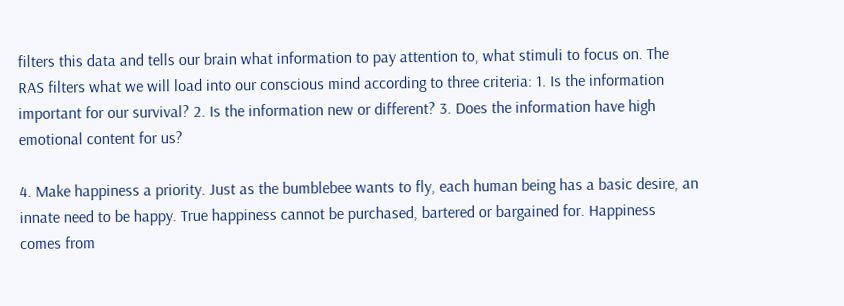filters this data and tells our brain what information to pay attention to, what stimuli to focus on. The RAS filters what we will load into our conscious mind according to three criteria: 1. Is the information important for our survival? 2. Is the information new or different? 3. Does the information have high emotional content for us?

4. Make happiness a priority. Just as the bumblebee wants to fly, each human being has a basic desire, an innate need to be happy. True happiness cannot be purchased, bartered or bargained for. Happiness comes from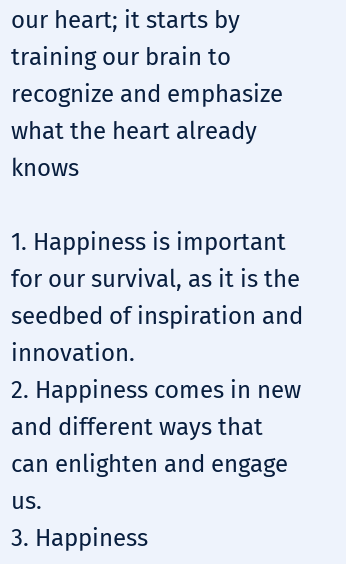our heart; it starts by training our brain to recognize and emphasize what the heart already knows

1. Happiness is important for our survival, as it is the seedbed of inspiration and innovation.
2. Happiness comes in new and different ways that can enlighten and engage us.
3. Happiness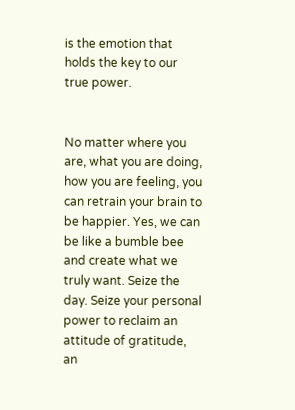is the emotion that holds the key to our true power.


No matter where you are, what you are doing, how you are feeling, you can retrain your brain to be happier. Yes, we can be like a bumble bee and create what we truly want. Seize the day. Seize your personal power to reclaim an attitude of gratitude, an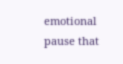emotional pause that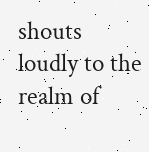shouts loudly to the realm of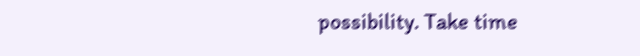possibility. Take time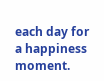each day for a happiness moment.